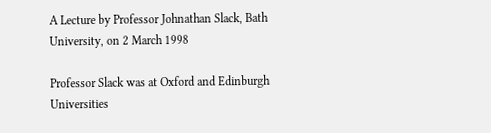A Lecture by Professor Johnathan Slack, Bath University, on 2 March 1998

Professor Slack was at Oxford and Edinburgh Universities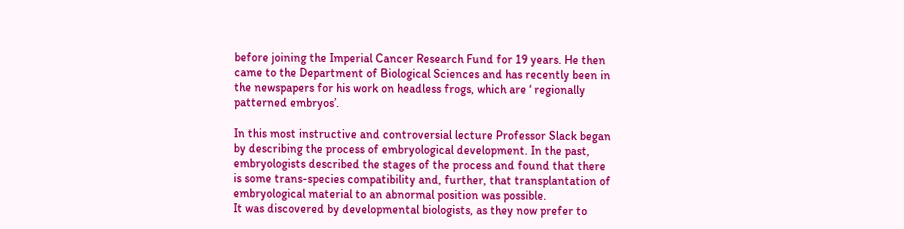before joining the Imperial Cancer Research Fund for 19 years. He then came to the Department of Biological Sciences and has recently been in the newspapers for his work on headless frogs, which are ‘ regionally patterned embryos’.

In this most instructive and controversial lecture Professor Slack began by describing the process of embryological development. In the past, embryologists described the stages of the process and found that there is some trans-species compatibility and, further, that transplantation of embryological material to an abnormal position was possible.
It was discovered by developmental biologists, as they now prefer to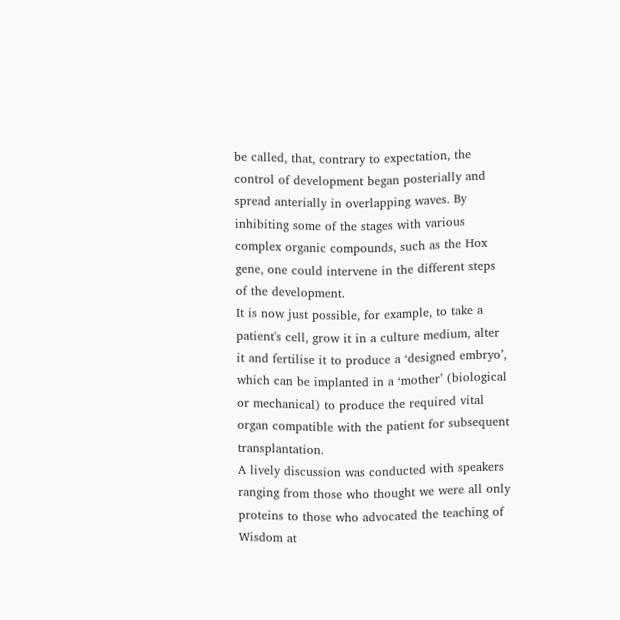be called, that, contrary to expectation, the control of development began posterially and spread anterially in overlapping waves. By inhibiting some of the stages with various complex organic compounds, such as the Hox gene, one could intervene in the different steps of the development.
It is now just possible, for example, to take a patient's cell, grow it in a culture medium, alter it and fertilise it to produce a ‘designed embryo’, which can be implanted in a ‘mother’ (biological or mechanical) to produce the required vital organ compatible with the patient for subsequent transplantation.
A lively discussion was conducted with speakers ranging from those who thought we were all only proteins to those who advocated the teaching of Wisdom at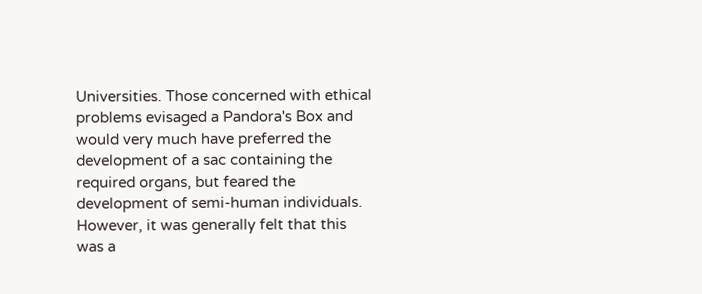Universities. Those concerned with ethical problems evisaged a Pandora's Box and would very much have preferred the development of a sac containing the required organs, but feared the development of semi-human individuals. However, it was generally felt that this was a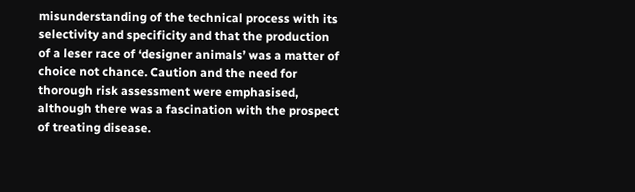misunderstanding of the technical process with its selectivity and specificity and that the production of a leser race of ‘designer animals’ was a matter of choice not chance. Caution and the need for thorough risk assessment were emphasised, although there was a fascination with the prospect of treating disease.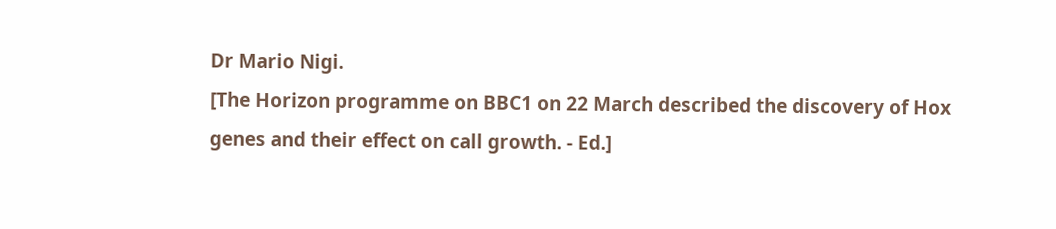Dr Mario Nigi.
[The Horizon programme on BBC1 on 22 March described the discovery of Hox genes and their effect on call growth. - Ed.]